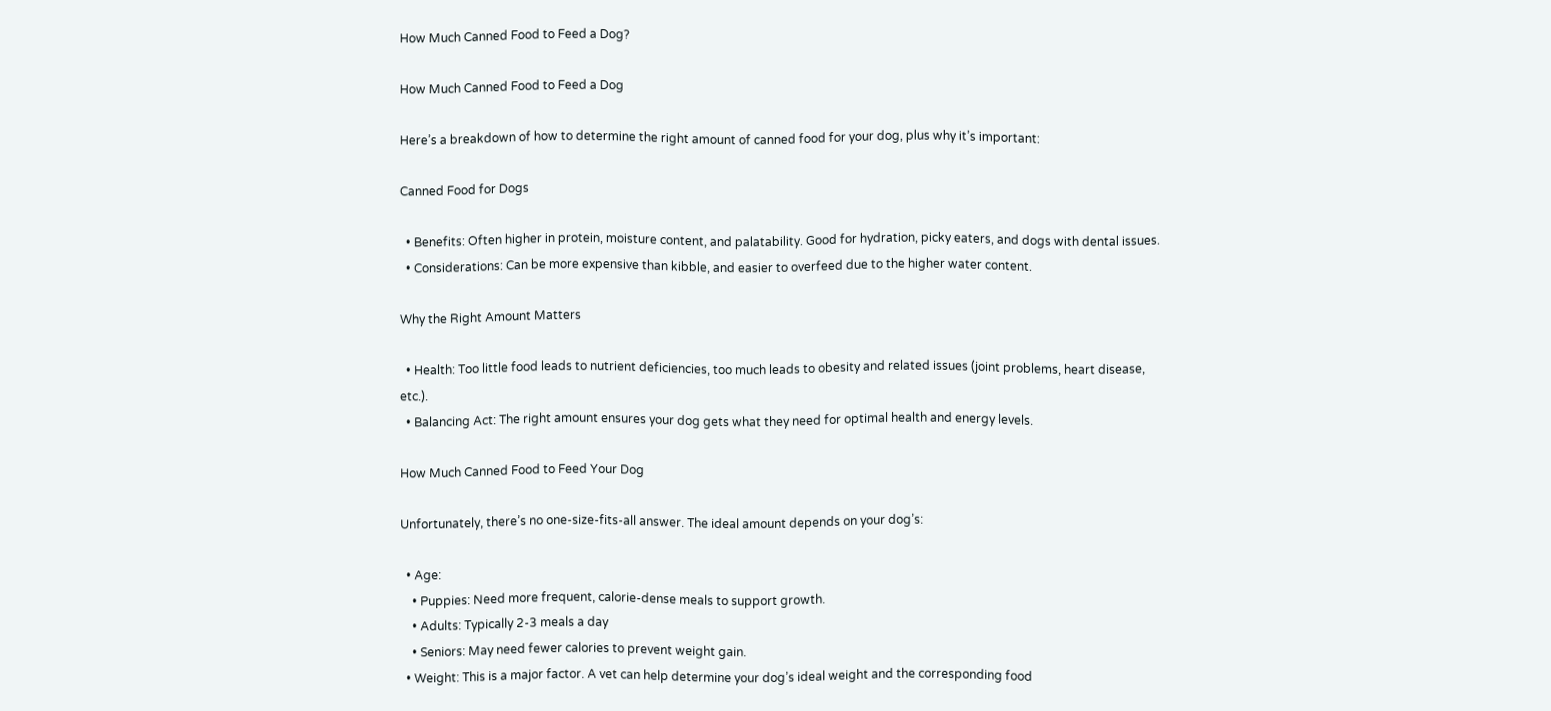How Much Canned Food to Feed a Dog?

How Much Canned Food to Feed a Dog

Here’s a breakdown of how to determine the right amount of canned food for your dog, plus why it’s important:

Canned Food for Dogs

  • Benefits: Often higher in protein, moisture content, and palatability. Good for hydration, picky eaters, and dogs with dental issues.
  • Considerations: Can be more expensive than kibble, and easier to overfeed due to the higher water content.

Why the Right Amount Matters

  • Health: Too little food leads to nutrient deficiencies, too much leads to obesity and related issues (joint problems, heart disease, etc.).
  • Balancing Act: The right amount ensures your dog gets what they need for optimal health and energy levels.

How Much Canned Food to Feed Your Dog

Unfortunately, there’s no one-size-fits-all answer. The ideal amount depends on your dog’s:

  • Age:
    • Puppies: Need more frequent, calorie-dense meals to support growth.
    • Adults: Typically 2-3 meals a day
    • Seniors: May need fewer calories to prevent weight gain.
  • Weight: This is a major factor. A vet can help determine your dog’s ideal weight and the corresponding food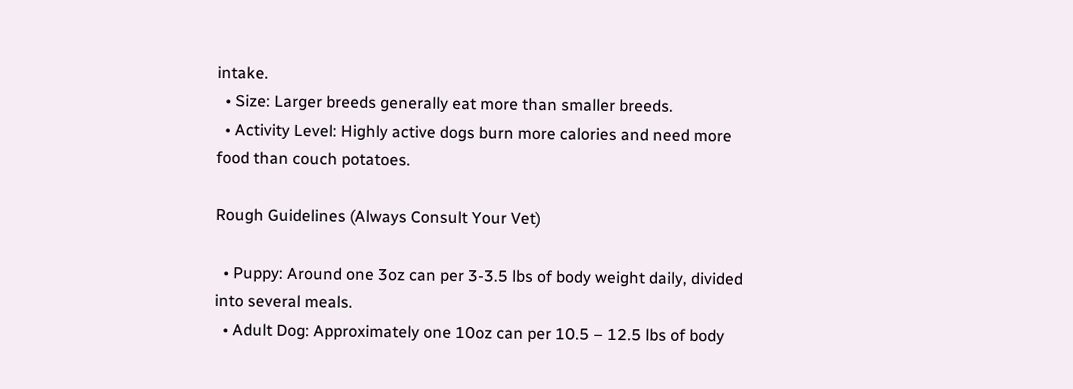intake.
  • Size: Larger breeds generally eat more than smaller breeds.
  • Activity Level: Highly active dogs burn more calories and need more food than couch potatoes.

Rough Guidelines (Always Consult Your Vet)

  • Puppy: Around one 3oz can per 3-3.5 lbs of body weight daily, divided into several meals.
  • Adult Dog: Approximately one 10oz can per 10.5 – 12.5 lbs of body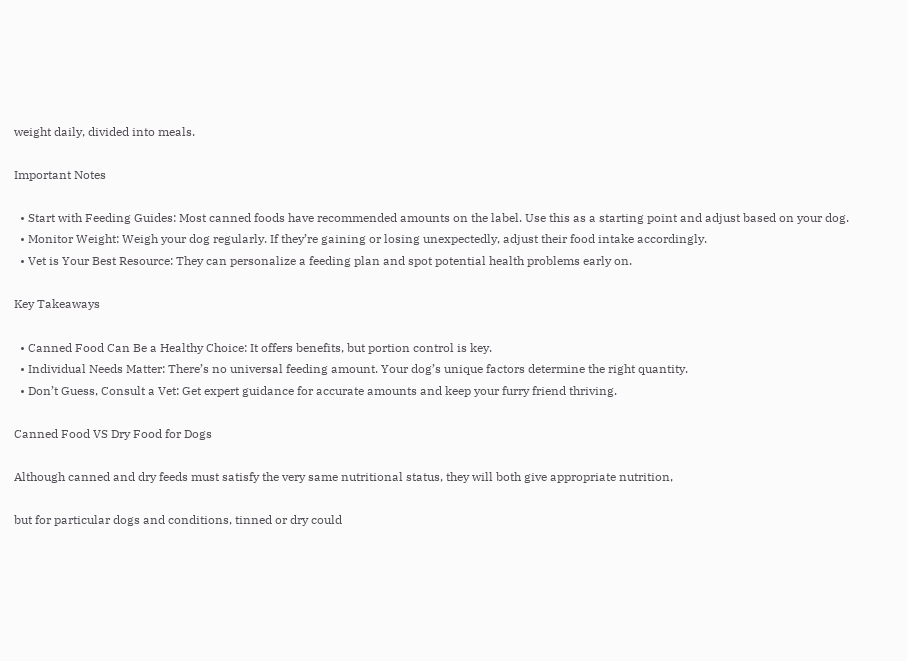weight daily, divided into meals.

Important Notes

  • Start with Feeding Guides: Most canned foods have recommended amounts on the label. Use this as a starting point and adjust based on your dog.
  • Monitor Weight: Weigh your dog regularly. If they’re gaining or losing unexpectedly, adjust their food intake accordingly.
  • Vet is Your Best Resource: They can personalize a feeding plan and spot potential health problems early on.

Key Takeaways

  • Canned Food Can Be a Healthy Choice: It offers benefits, but portion control is key.
  • Individual Needs Matter: There’s no universal feeding amount. Your dog’s unique factors determine the right quantity.
  • Don’t Guess, Consult a Vet: Get expert guidance for accurate amounts and keep your furry friend thriving.

Canned Food VS Dry Food for Dogs

Although canned and dry feeds must satisfy the very same nutritional status, they will both give appropriate nutrition,

but for particular dogs and conditions, tinned or dry could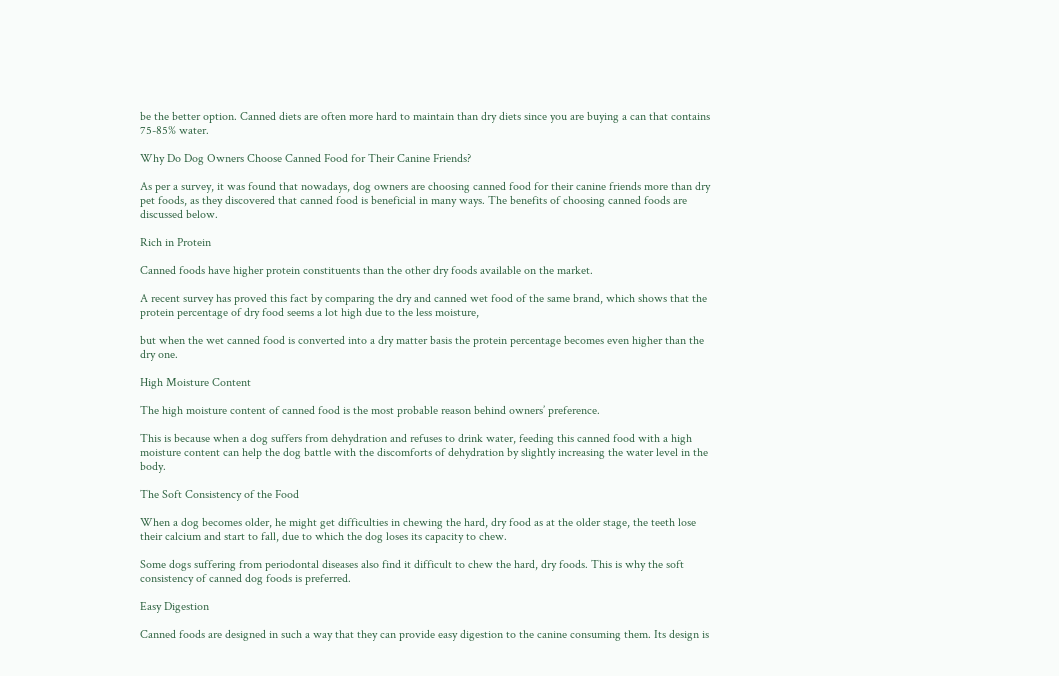be the better option. Canned diets are often more hard to maintain than dry diets since you are buying a can that contains 75-85% water.

Why Do Dog Owners Choose Canned Food for Their Canine Friends?

As per a survey, it was found that nowadays, dog owners are choosing canned food for their canine friends more than dry pet foods, as they discovered that canned food is beneficial in many ways. The benefits of choosing canned foods are discussed below.

Rich in Protein

Canned foods have higher protein constituents than the other dry foods available on the market.

A recent survey has proved this fact by comparing the dry and canned wet food of the same brand, which shows that the protein percentage of dry food seems a lot high due to the less moisture,

but when the wet canned food is converted into a dry matter basis the protein percentage becomes even higher than the dry one.

High Moisture Content

The high moisture content of canned food is the most probable reason behind owners’ preference.

This is because when a dog suffers from dehydration and refuses to drink water, feeding this canned food with a high moisture content can help the dog battle with the discomforts of dehydration by slightly increasing the water level in the body.

The Soft Consistency of the Food

When a dog becomes older, he might get difficulties in chewing the hard, dry food as at the older stage, the teeth lose their calcium and start to fall, due to which the dog loses its capacity to chew.

Some dogs suffering from periodontal diseases also find it difficult to chew the hard, dry foods. This is why the soft consistency of canned dog foods is preferred.

Easy Digestion

Canned foods are designed in such a way that they can provide easy digestion to the canine consuming them. Its design is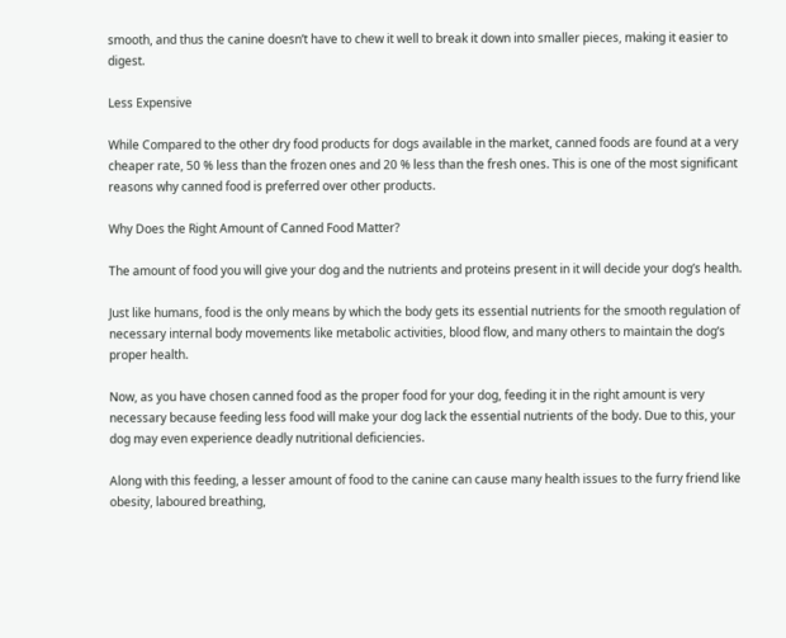smooth, and thus the canine doesn’t have to chew it well to break it down into smaller pieces, making it easier to digest.

Less Expensive

While Compared to the other dry food products for dogs available in the market, canned foods are found at a very cheaper rate, 50 % less than the frozen ones and 20 % less than the fresh ones. This is one of the most significant reasons why canned food is preferred over other products.

Why Does the Right Amount of Canned Food Matter?

The amount of food you will give your dog and the nutrients and proteins present in it will decide your dog’s health.

Just like humans, food is the only means by which the body gets its essential nutrients for the smooth regulation of necessary internal body movements like metabolic activities, blood flow, and many others to maintain the dog’s proper health.

Now, as you have chosen canned food as the proper food for your dog, feeding it in the right amount is very necessary because feeding less food will make your dog lack the essential nutrients of the body. Due to this, your dog may even experience deadly nutritional deficiencies.

Along with this feeding, a lesser amount of food to the canine can cause many health issues to the furry friend like obesity, laboured breathing,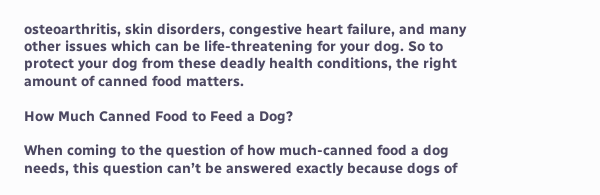osteoarthritis, skin disorders, congestive heart failure, and many other issues which can be life-threatening for your dog. So to protect your dog from these deadly health conditions, the right amount of canned food matters.

How Much Canned Food to Feed a Dog?

When coming to the question of how much-canned food a dog needs, this question can’t be answered exactly because dogs of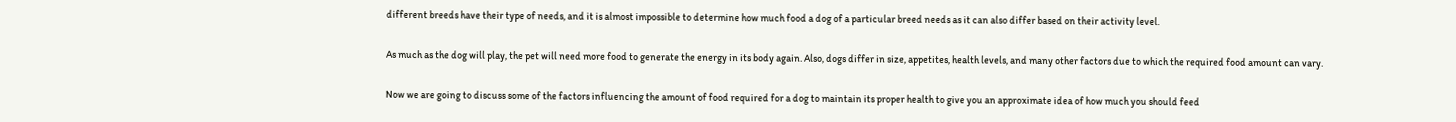different breeds have their type of needs, and it is almost impossible to determine how much food a dog of a particular breed needs as it can also differ based on their activity level.

As much as the dog will play, the pet will need more food to generate the energy in its body again. Also, dogs differ in size, appetites, health levels, and many other factors due to which the required food amount can vary.

Now we are going to discuss some of the factors influencing the amount of food required for a dog to maintain its proper health to give you an approximate idea of how much you should feed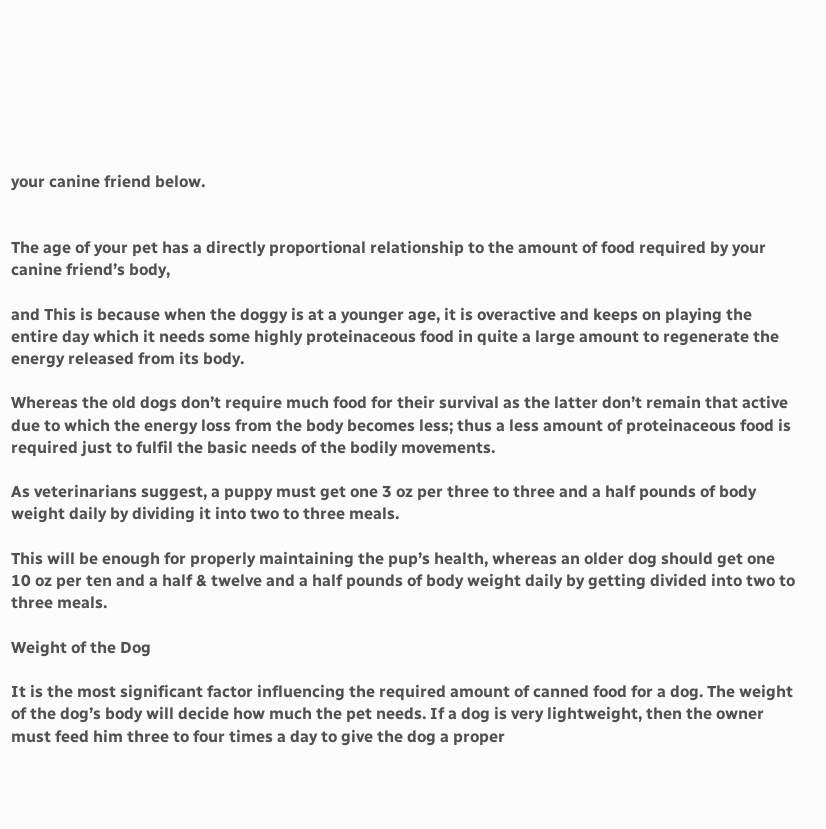your canine friend below.


The age of your pet has a directly proportional relationship to the amount of food required by your canine friend’s body,

and This is because when the doggy is at a younger age, it is overactive and keeps on playing the entire day which it needs some highly proteinaceous food in quite a large amount to regenerate the energy released from its body.

Whereas the old dogs don’t require much food for their survival as the latter don’t remain that active due to which the energy loss from the body becomes less; thus a less amount of proteinaceous food is required just to fulfil the basic needs of the bodily movements.

As veterinarians suggest, a puppy must get one 3 oz per three to three and a half pounds of body weight daily by dividing it into two to three meals.

This will be enough for properly maintaining the pup’s health, whereas an older dog should get one 10 oz per ten and a half & twelve and a half pounds of body weight daily by getting divided into two to three meals.

Weight of the Dog

It is the most significant factor influencing the required amount of canned food for a dog. The weight of the dog’s body will decide how much the pet needs. If a dog is very lightweight, then the owner must feed him three to four times a day to give the dog a proper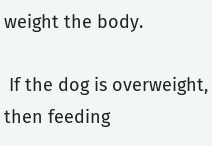weight the body.

 If the dog is overweight, then feeding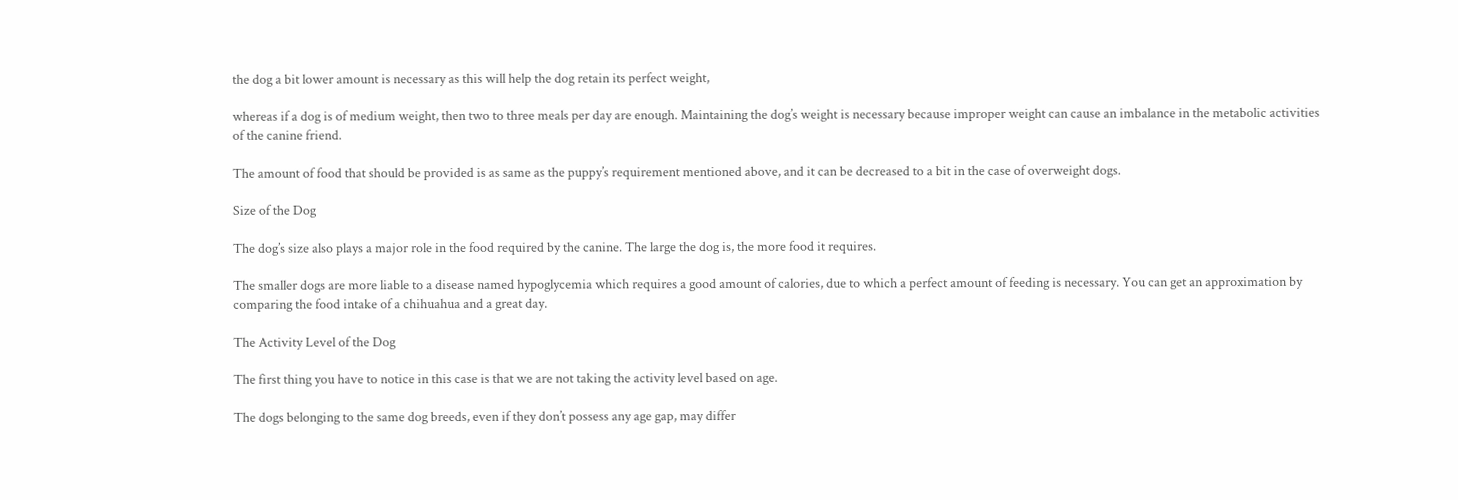the dog a bit lower amount is necessary as this will help the dog retain its perfect weight,

whereas if a dog is of medium weight, then two to three meals per day are enough. Maintaining the dog’s weight is necessary because improper weight can cause an imbalance in the metabolic activities of the canine friend.

The amount of food that should be provided is as same as the puppy’s requirement mentioned above, and it can be decreased to a bit in the case of overweight dogs.

Size of the Dog

The dog’s size also plays a major role in the food required by the canine. The large the dog is, the more food it requires.

The smaller dogs are more liable to a disease named hypoglycemia which requires a good amount of calories, due to which a perfect amount of feeding is necessary. You can get an approximation by comparing the food intake of a chihuahua and a great day.

The Activity Level of the Dog

The first thing you have to notice in this case is that we are not taking the activity level based on age.

The dogs belonging to the same dog breeds, even if they don’t possess any age gap, may differ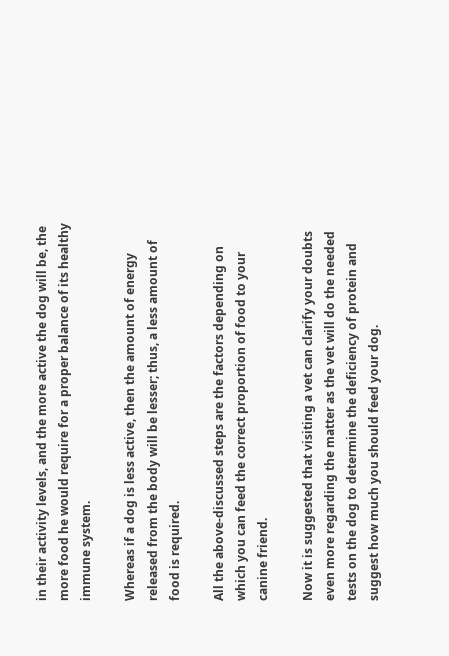in their activity levels, and the more active the dog will be, the more food he would require for a proper balance of its healthy immune system.

Whereas if a dog is less active, then the amount of energy released from the body will be lesser; thus, a less amount of food is required.

All the above-discussed steps are the factors depending on which you can feed the correct proportion of food to your canine friend.

Now it is suggested that visiting a vet can clarify your doubts even more regarding the matter as the vet will do the needed tests on the dog to determine the deficiency of protein and suggest how much you should feed your dog.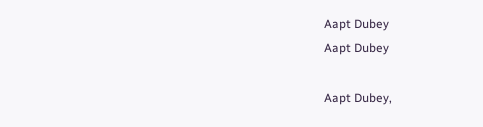Aapt Dubey
Aapt Dubey

Aapt Dubey,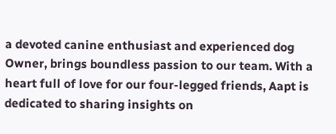a devoted canine enthusiast and experienced dog Owner, brings boundless passion to our team. With a heart full of love for our four-legged friends, Aapt is dedicated to sharing insights on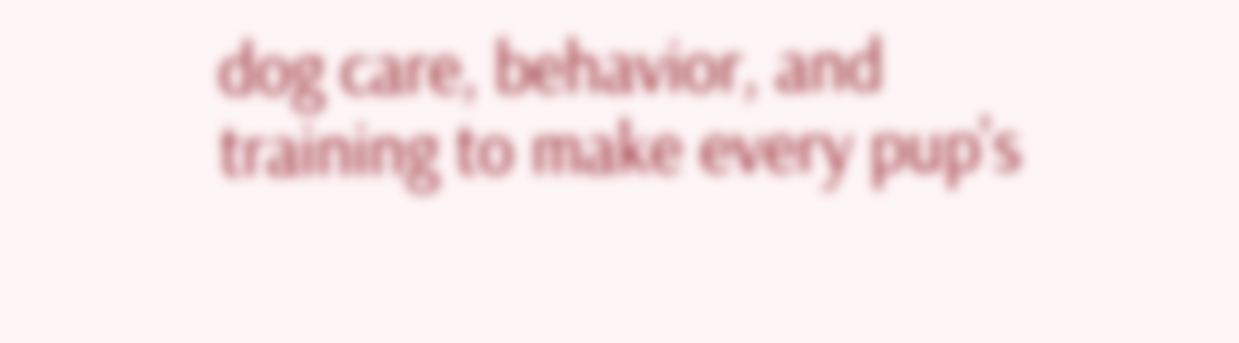dog care, behavior, and training to make every pup's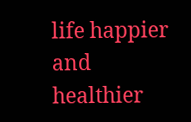life happier and healthier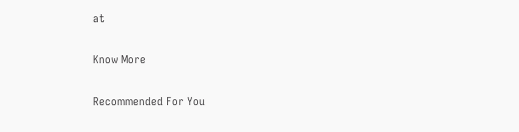at

Know More

Recommended For You